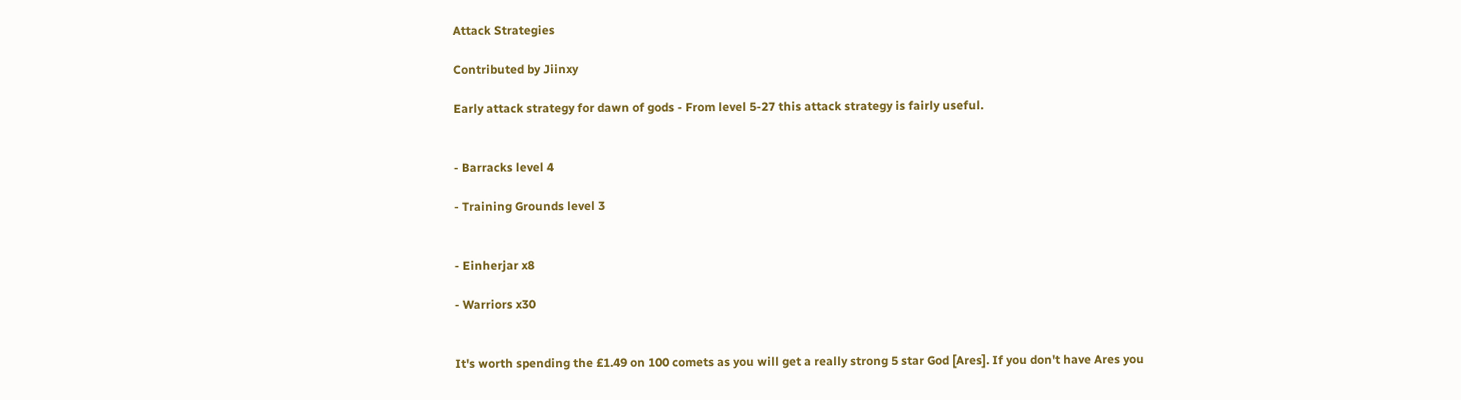Attack Strategies

Contributed by Jiinxy

Early attack strategy for dawn of gods - From level 5-27 this attack strategy is fairly useful.


- Barracks level 4

- Training Grounds level 3


- Einherjar x8

- Warriors x30


It's worth spending the £1.49 on 100 comets as you will get a really strong 5 star God [Ares]. If you don't have Ares you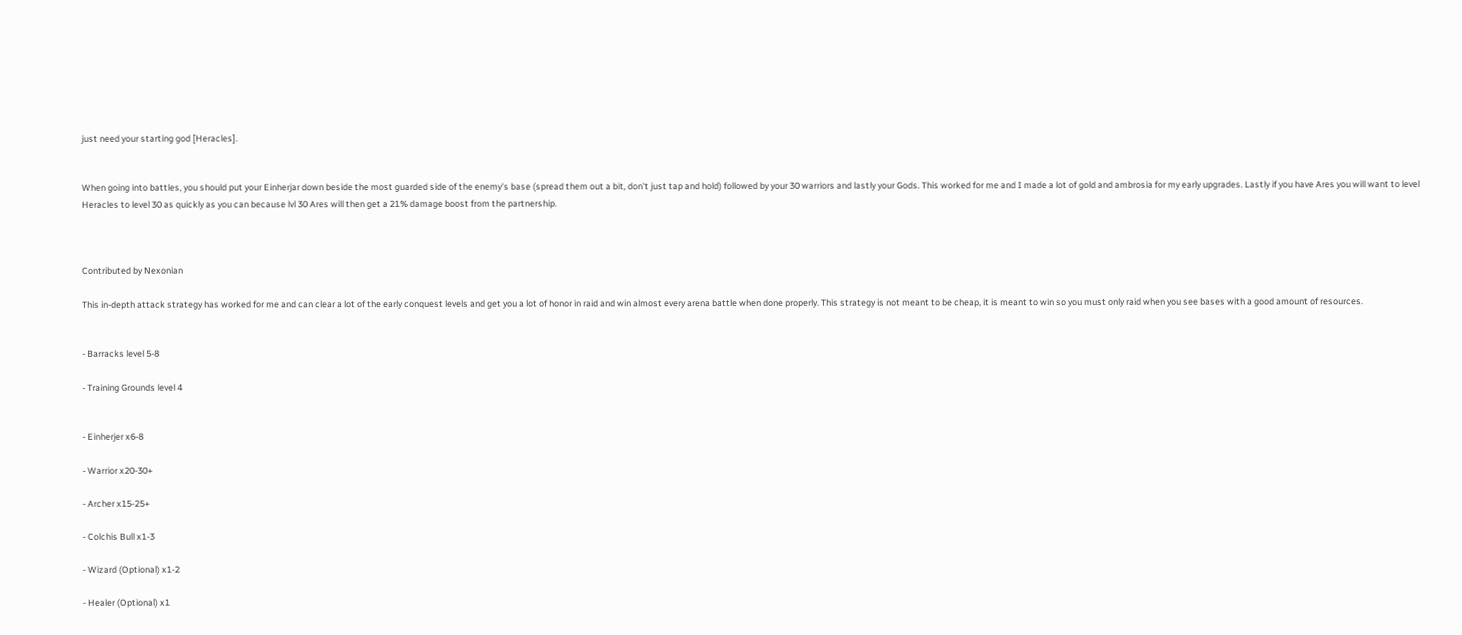just need your starting god [Heracles].


When going into battles, you should put your Einherjar down beside the most guarded side of the enemy's base (spread them out a bit, don't just tap and hold) followed by your 30 warriors and lastly your Gods. This worked for me and I made a lot of gold and ambrosia for my early upgrades. Lastly if you have Ares you will want to level Heracles to level 30 as quickly as you can because lvl 30 Ares will then get a 21% damage boost from the partnership.



Contributed by Nexonian

This in-depth attack strategy has worked for me and can clear a lot of the early conquest levels and get you a lot of honor in raid and win almost every arena battle when done properly. This strategy is not meant to be cheap, it is meant to win so you must only raid when you see bases with a good amount of resources.


- Barracks level 5-8

- Training Grounds level 4


- Einherjer x6-8

- Warrior x20-30+

- Archer x15-25+

- Colchis Bull x1-3

- Wizard (Optional) x1-2

- Healer (Optional) x1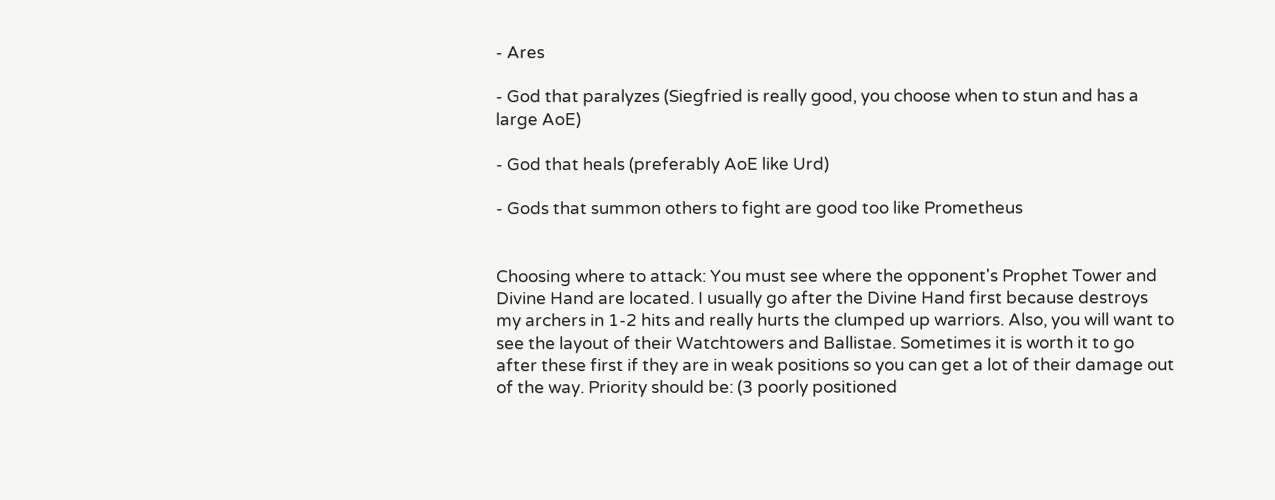- Ares

- God that paralyzes (Siegfried is really good, you choose when to stun and has a large AoE)

- God that heals (preferably AoE like Urd)

- Gods that summon others to fight are good too like Prometheus


Choosing where to attack: You must see where the opponent's Prophet Tower and Divine Hand are located. I usually go after the Divine Hand first because destroys my archers in 1-2 hits and really hurts the clumped up warriors. Also, you will want to see the layout of their Watchtowers and Ballistae. Sometimes it is worth it to go after these first if they are in weak positions so you can get a lot of their damage out of the way. Priority should be: (3 poorly positioned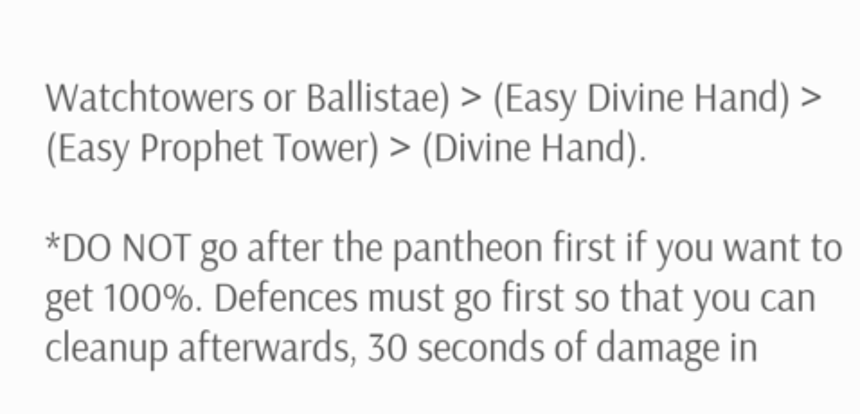Watchtowers or Ballistae) > (Easy Divine Hand) > (Easy Prophet Tower) > (Divine Hand).

*DO NOT go after the pantheon first if you want to get 100%. Defences must go first so that you can cleanup afterwards, 30 seconds of damage in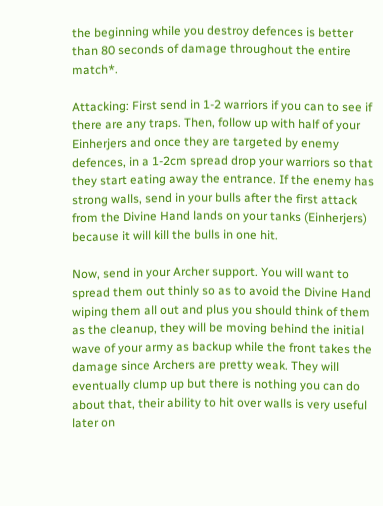the beginning while you destroy defences is better than 80 seconds of damage throughout the entire match*.

Attacking: First send in 1-2 warriors if you can to see if there are any traps. Then, follow up with half of your Einherjers and once they are targeted by enemy defences, in a 1-2cm spread drop your warriors so that they start eating away the entrance. If the enemy has strong walls, send in your bulls after the first attack from the Divine Hand lands on your tanks (Einherjers) because it will kill the bulls in one hit.

Now, send in your Archer support. You will want to spread them out thinly so as to avoid the Divine Hand wiping them all out and plus you should think of them as the cleanup, they will be moving behind the initial wave of your army as backup while the front takes the damage since Archers are pretty weak. They will eventually clump up but there is nothing you can do about that, their ability to hit over walls is very useful later on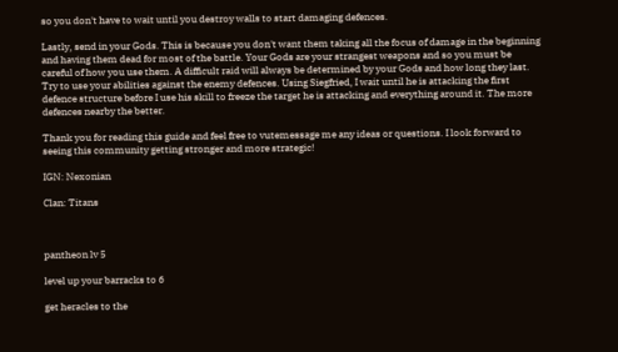so you don't have to wait until you destroy walls to start damaging defences.

Lastly, send in your Gods. This is because you don't want them taking all the focus of damage in the beginning and having them dead for most of the battle. Your Gods are your strangest weapons and so you must be careful of how you use them. A difficult raid will always be determined by your Gods and how long they last. Try to use your abilities against the enemy defences. Using Siegfried, I wait until he is attacking the first defence structure before I use his skill to freeze the target he is attacking and everything around it. The more defences nearby the better.

Thank you for reading this guide and feel free to vutemessage me any ideas or questions. I look forward to seeing this community getting stronger and more strategic!

IGN: Nexonian

Clan: Titans



pantheon lv 5

level up your barracks to 6

get heracles to the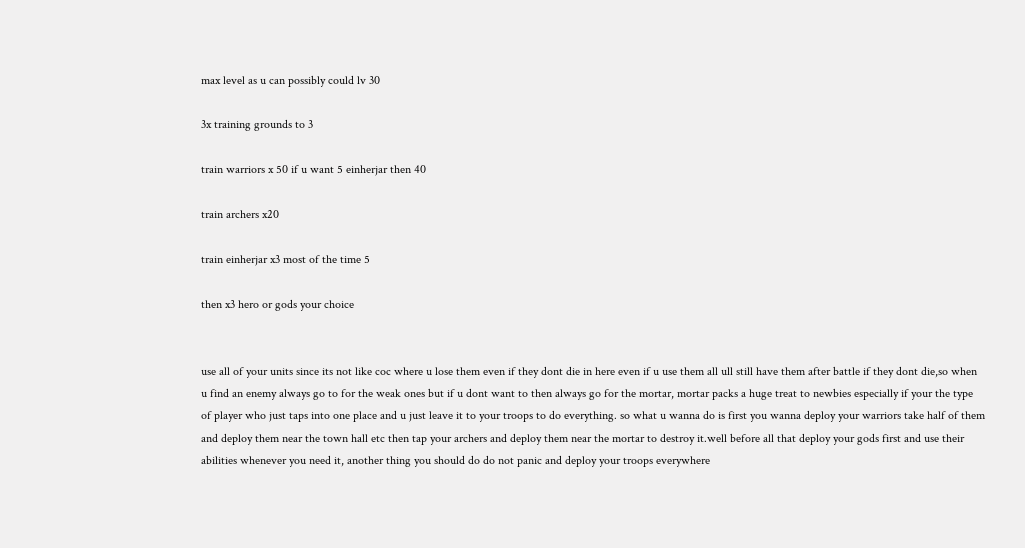max level as u can possibly could lv 30

3x training grounds to 3

train warriors x 50 if u want 5 einherjar then 40

train archers x20

train einherjar x3 most of the time 5

then x3 hero or gods your choice


use all of your units since its not like coc where u lose them even if they dont die in here even if u use them all ull still have them after battle if they dont die,so when u find an enemy always go to for the weak ones but if u dont want to then always go for the mortar, mortar packs a huge treat to newbies especially if your the type of player who just taps into one place and u just leave it to your troops to do everything. so what u wanna do is first you wanna deploy your warriors take half of them and deploy them near the town hall etc then tap your archers and deploy them near the mortar to destroy it.well before all that deploy your gods first and use their abilities whenever you need it, another thing you should do do not panic and deploy your troops everywhere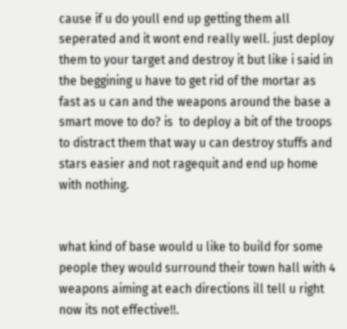cause if u do youll end up getting them all seperated and it wont end really well. just deploy them to your target and destroy it but like i said in the beggining u have to get rid of the mortar as fast as u can and the weapons around the base a smart move to do? is  to deploy a bit of the troops to distract them that way u can destroy stuffs and stars easier and not ragequit and end up home with nothing.


what kind of base would u like to build for some people they would surround their town hall with 4 weapons aiming at each directions ill tell u right now its not effective!!.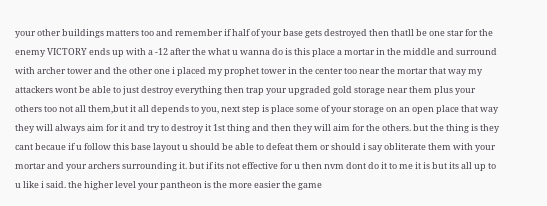your other buildings matters too and remember if half of your base gets destroyed then thatll be one star for the enemy VICTORY ends up with a -12 after the what u wanna do is this place a mortar in the middle and surround with archer tower and the other one i placed my prophet tower in the center too near the mortar that way my attackers wont be able to just destroy everything then trap your upgraded gold storage near them plus your others too not all them,but it all depends to you, next step is place some of your storage on an open place that way they will always aim for it and try to destroy it 1st thing and then they will aim for the others. but the thing is they cant becaue if u follow this base layout u should be able to defeat them or should i say obliterate them with your mortar and your archers surrounding it. but if its not effective for u then nvm dont do it to me it is but its all up to u like i said. the higher level your pantheon is the more easier the game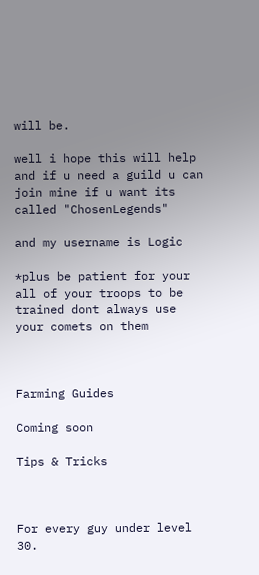will be.

well i hope this will help and if u need a guild u can join mine if u want its called "ChosenLegends"

and my username is Logic

*plus be patient for your all of your troops to be trained dont always use your comets on them



Farming Guides

Coming soon

Tips & Tricks



For every guy under level 30.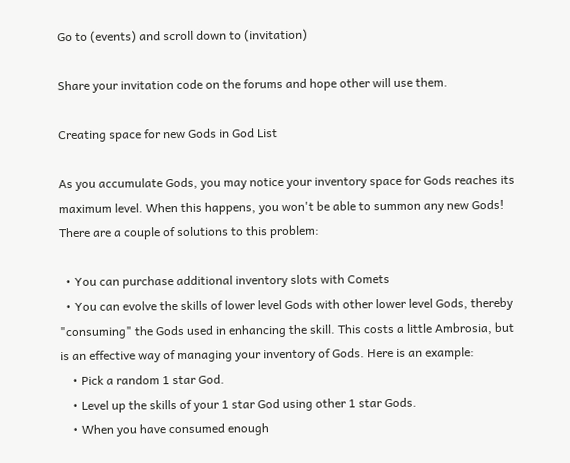Go to (events) and scroll down to (invitation)

Share your invitation code on the forums and hope other will use them.

Creating space for new Gods in God List

As you accumulate Gods, you may notice your inventory space for Gods reaches its maximum level. When this happens, you won't be able to summon any new Gods! There are a couple of solutions to this problem:

  • You can purchase additional inventory slots with Comets
  • You can evolve the skills of lower level Gods with other lower level Gods, thereby "consuming" the Gods used in enhancing the skill. This costs a little Ambrosia, but is an effective way of managing your inventory of Gods. Here is an example:
    • Pick a random 1 star God.
    • Level up the skills of your 1 star God using other 1 star Gods.
    • When you have consumed enough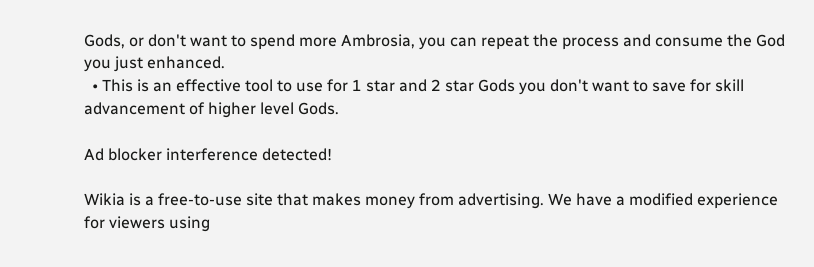Gods, or don't want to spend more Ambrosia, you can repeat the process and consume the God you just enhanced.
  • This is an effective tool to use for 1 star and 2 star Gods you don't want to save for skill advancement of higher level Gods.

Ad blocker interference detected!

Wikia is a free-to-use site that makes money from advertising. We have a modified experience for viewers using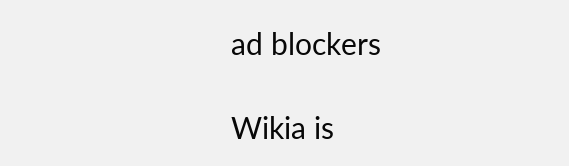ad blockers

Wikia is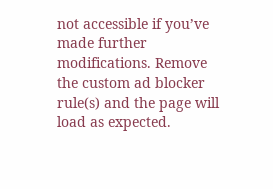not accessible if you’ve made further modifications. Remove the custom ad blocker rule(s) and the page will load as expected.